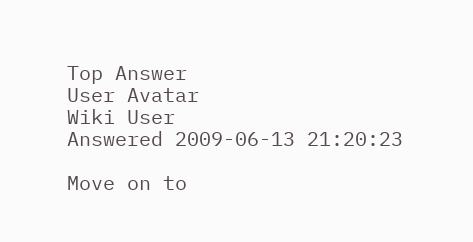Top Answer
User Avatar
Wiki User
Answered 2009-06-13 21:20:23

Move on to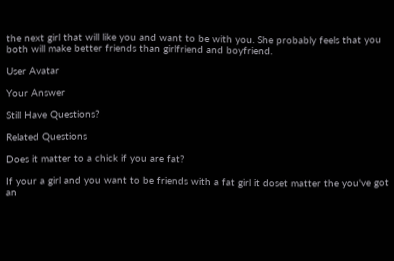the next girl that will like you and want to be with you. She probably feels that you both will make better friends than girlfriend and boyfriend.

User Avatar

Your Answer

Still Have Questions?

Related Questions

Does it matter to a chick if you are fat?

If your a girl and you want to be friends with a fat girl it doset matter the you've got an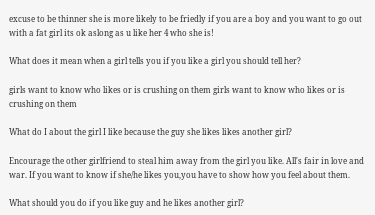excuse to be thinner she is more likely to be friedly if you are a boy and you want to go out with a fat girl its ok aslong as u like her 4 who she is!

What does it mean when a girl tells you if you like a girl you should tell her?

girls want to know who likes or is crushing on them girls want to know who likes or is crushing on them

What do I about the girl I like because the guy she likes likes another girl?

Encourage the other girlfriend to steal him away from the girl you like. All's fair in love and war. If you want to know if she/he likes you,you have to show how you feel about them.

What should you do if you like guy and he likes another girl?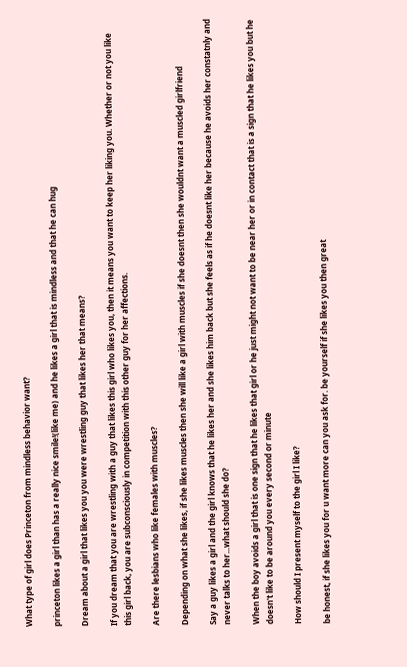What type of girl does Princeton from mindless behavior want?

princeton likes a girl than has a really nice smile!(like me) and he likes a girl that is mindless and that he can hug

Dream about a girl that likes you you were wrestling guy that likes her that means?

If you dream that you are wrestling with a guy that likes this girl who likes you, then it means you want to keep her liking you. Whether or not you like this girl back, you are subconsciously in competition with this other guy for her affections.

Are there lesbians who like females with muscles?

Depending on what she likes, if she likes muscles then she will like a girl with muscles if she doesnt then she wouldnt want a muscled girlfriend

Say a guy likes a girl and the girl knows that he likes her and she likes him back but she feels as if he doesnt like her because he avoids her constatnly and never talks to her...what should she do?

When the boy avoids a girl that is one sign that he likes that girl or he just might not want to be near her or in contact that is a sign that he likes you but he doesn't like to be around you every second or minute

How should I present myself to the girl I like?

be honest, if she likes you for u want more can you ask for. be yourself if she likes you then great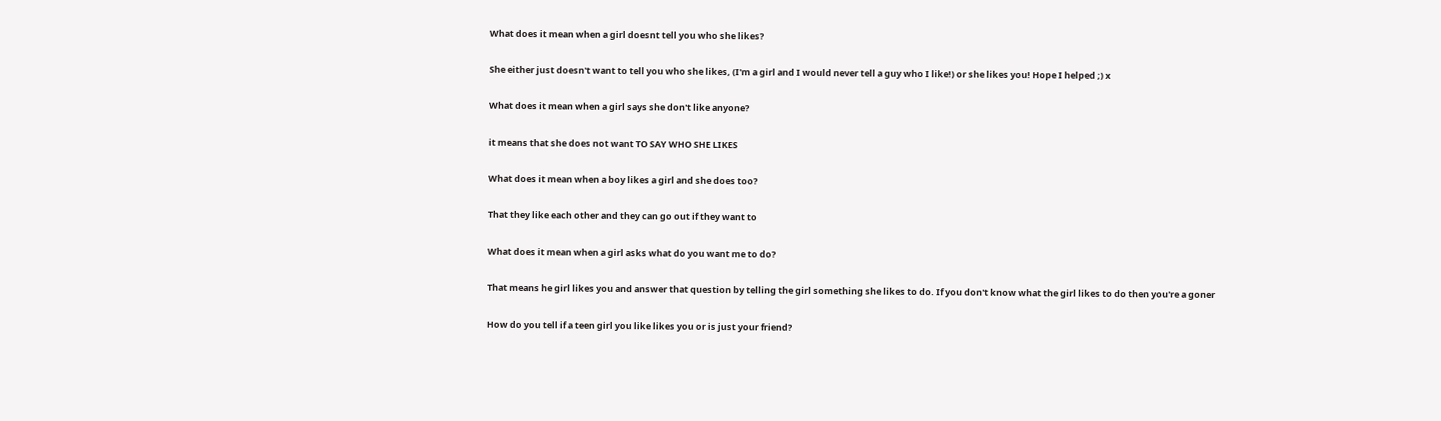What does it mean when a girl doesnt tell you who she likes?

She either just doesn't want to tell you who she likes, (I'm a girl and I would never tell a guy who I like!) or she likes you! Hope I helped ;) x

What does it mean when a girl says she don't like anyone?

it means that she does not want TO SAY WHO SHE LIKES

What does it mean when a boy likes a girl and she does too?

That they like each other and they can go out if they want to

What does it mean when a girl asks what do you want me to do?

That means he girl likes you and answer that question by telling the girl something she likes to do. If you don't know what the girl likes to do then you're a goner

How do you tell if a teen girl you like likes you or is just your friend?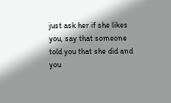just ask her if she likes you, say that someone told you that she did and you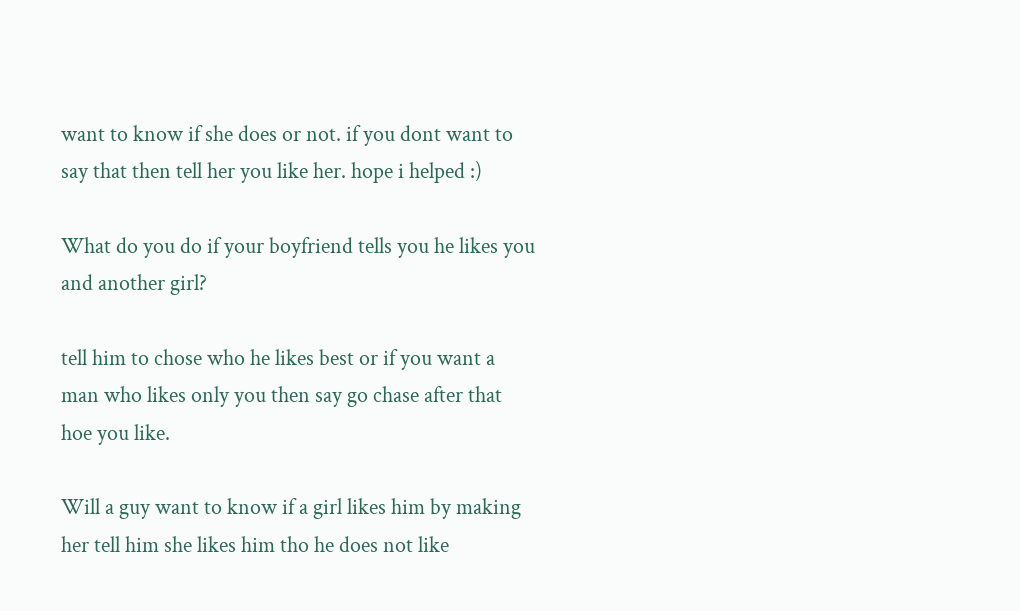want to know if she does or not. if you dont want to say that then tell her you like her. hope i helped :)

What do you do if your boyfriend tells you he likes you and another girl?

tell him to chose who he likes best or if you want a man who likes only you then say go chase after that hoe you like.

Will a guy want to know if a girl likes him by making her tell him she likes him tho he does not like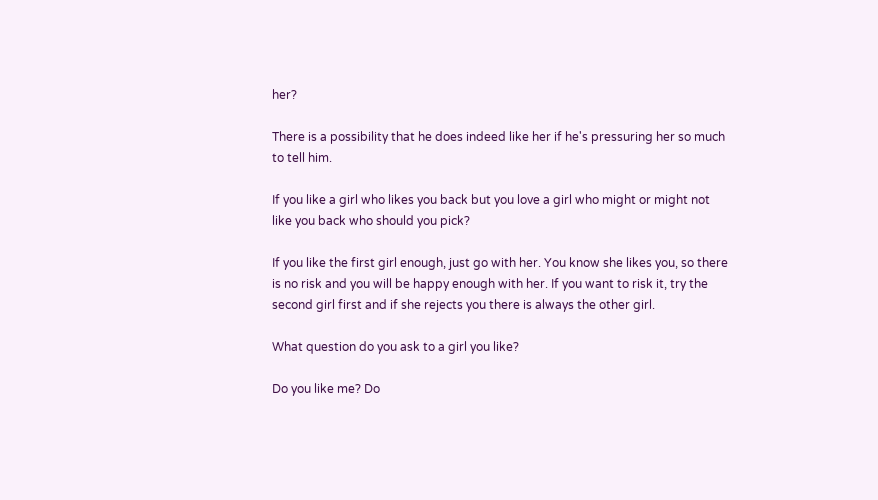her?

There is a possibility that he does indeed like her if he's pressuring her so much to tell him.

If you like a girl who likes you back but you love a girl who might or might not like you back who should you pick?

If you like the first girl enough, just go with her. You know she likes you, so there is no risk and you will be happy enough with her. If you want to risk it, try the second girl first and if she rejects you there is always the other girl.

What question do you ask to a girl you like?

Do you like me? Do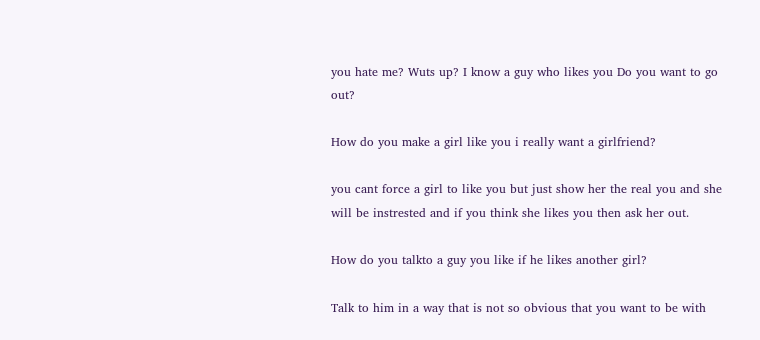you hate me? Wuts up? I know a guy who likes you Do you want to go out?

How do you make a girl like you i really want a girlfriend?

you cant force a girl to like you but just show her the real you and she will be instrested and if you think she likes you then ask her out.

How do you talkto a guy you like if he likes another girl?

Talk to him in a way that is not so obvious that you want to be with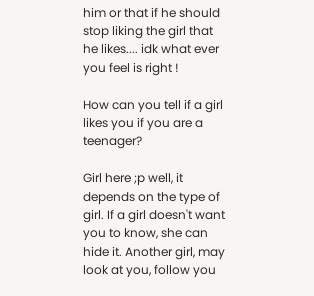him or that if he should stop liking the girl that he likes.... idk what ever you feel is right !

How can you tell if a girl likes you if you are a teenager?

Girl here ;p well, it depends on the type of girl. If a girl doesn't want you to know, she can hide it. Another girl, may look at you, follow you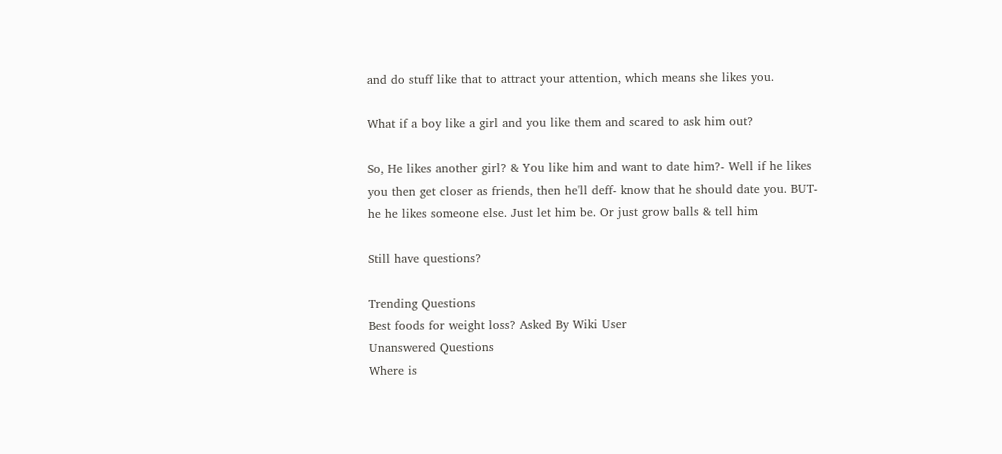and do stuff like that to attract your attention, which means she likes you.

What if a boy like a girl and you like them and scared to ask him out?

So, He likes another girl? & You like him and want to date him?- Well if he likes you then get closer as friends, then he'll deff- know that he should date you. BUT- he he likes someone else. Just let him be. Or just grow balls & tell him

Still have questions?

Trending Questions
Best foods for weight loss? Asked By Wiki User
Unanswered Questions
Where is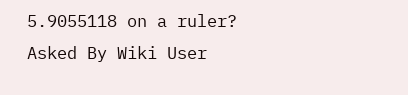5.9055118 on a ruler? Asked By Wiki User